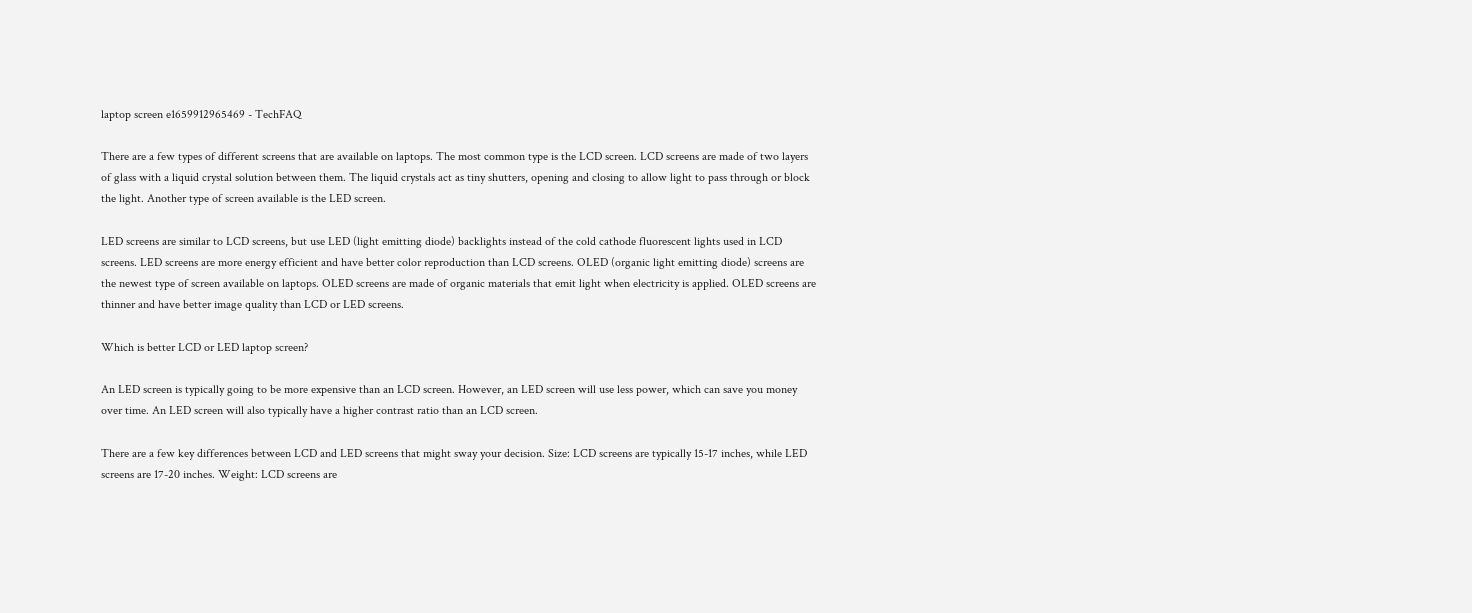laptop screen e1659912965469 - TechFAQ

There are a few types of different screens that are available on laptops. The most common type is the LCD screen. LCD screens are made of two layers of glass with a liquid crystal solution between them. The liquid crystals act as tiny shutters, opening and closing to allow light to pass through or block the light. Another type of screen available is the LED screen.

LED screens are similar to LCD screens, but use LED (light emitting diode) backlights instead of the cold cathode fluorescent lights used in LCD screens. LED screens are more energy efficient and have better color reproduction than LCD screens. OLED (organic light emitting diode) screens are the newest type of screen available on laptops. OLED screens are made of organic materials that emit light when electricity is applied. OLED screens are thinner and have better image quality than LCD or LED screens.

Which is better LCD or LED laptop screen?

An LED screen is typically going to be more expensive than an LCD screen. However, an LED screen will use less power, which can save you money over time. An LED screen will also typically have a higher contrast ratio than an LCD screen.

There are a few key differences between LCD and LED screens that might sway your decision. Size: LCD screens are typically 15-17 inches, while LED screens are 17-20 inches. Weight: LCD screens are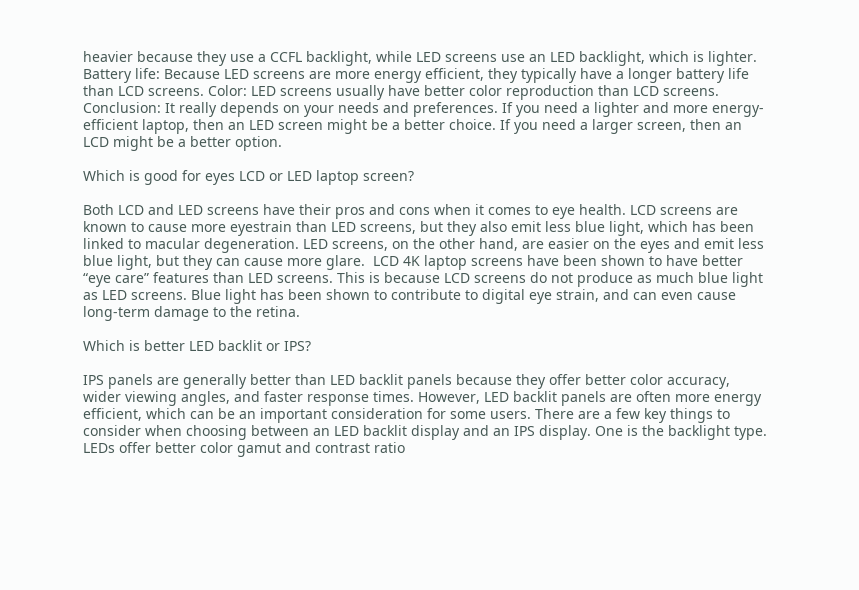heavier because they use a CCFL backlight, while LED screens use an LED backlight, which is lighter. Battery life: Because LED screens are more energy efficient, they typically have a longer battery life than LCD screens. Color: LED screens usually have better color reproduction than LCD screens. Conclusion: It really depends on your needs and preferences. If you need a lighter and more energy-efficient laptop, then an LED screen might be a better choice. If you need a larger screen, then an LCD might be a better option.

Which is good for eyes LCD or LED laptop screen?

Both LCD and LED screens have their pros and cons when it comes to eye health. LCD screens are known to cause more eyestrain than LED screens, but they also emit less blue light, which has been linked to macular degeneration. LED screens, on the other hand, are easier on the eyes and emit less blue light, but they can cause more glare.  LCD 4K laptop screens have been shown to have better “eye care” features than LED screens. This is because LCD screens do not produce as much blue light as LED screens. Blue light has been shown to contribute to digital eye strain, and can even cause long-term damage to the retina.

Which is better LED backlit or IPS?

IPS panels are generally better than LED backlit panels because they offer better color accuracy, wider viewing angles, and faster response times. However, LED backlit panels are often more energy efficient, which can be an important consideration for some users. There are a few key things to consider when choosing between an LED backlit display and an IPS display. One is the backlight type. LEDs offer better color gamut and contrast ratio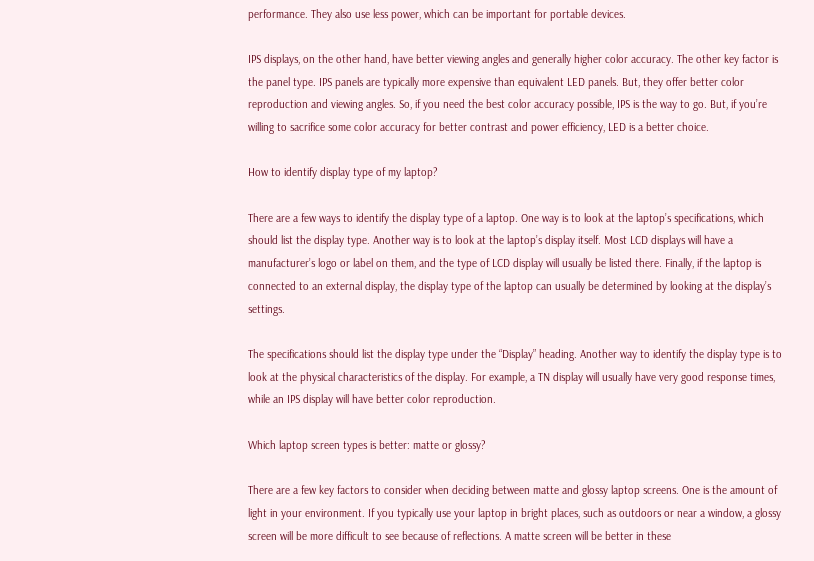performance. They also use less power, which can be important for portable devices.

IPS displays, on the other hand, have better viewing angles and generally higher color accuracy. The other key factor is the panel type. IPS panels are typically more expensive than equivalent LED panels. But, they offer better color reproduction and viewing angles. So, if you need the best color accuracy possible, IPS is the way to go. But, if you’re willing to sacrifice some color accuracy for better contrast and power efficiency, LED is a better choice.

How to identify display type of my laptop?

There are a few ways to identify the display type of a laptop. One way is to look at the laptop’s specifications, which should list the display type. Another way is to look at the laptop’s display itself. Most LCD displays will have a manufacturer’s logo or label on them, and the type of LCD display will usually be listed there. Finally, if the laptop is connected to an external display, the display type of the laptop can usually be determined by looking at the display’s settings.

The specifications should list the display type under the “Display” heading. Another way to identify the display type is to look at the physical characteristics of the display. For example, a TN display will usually have very good response times, while an IPS display will have better color reproduction.

Which laptop screen types is better: matte or glossy?

There are a few key factors to consider when deciding between matte and glossy laptop screens. One is the amount of light in your environment. If you typically use your laptop in bright places, such as outdoors or near a window, a glossy screen will be more difficult to see because of reflections. A matte screen will be better in these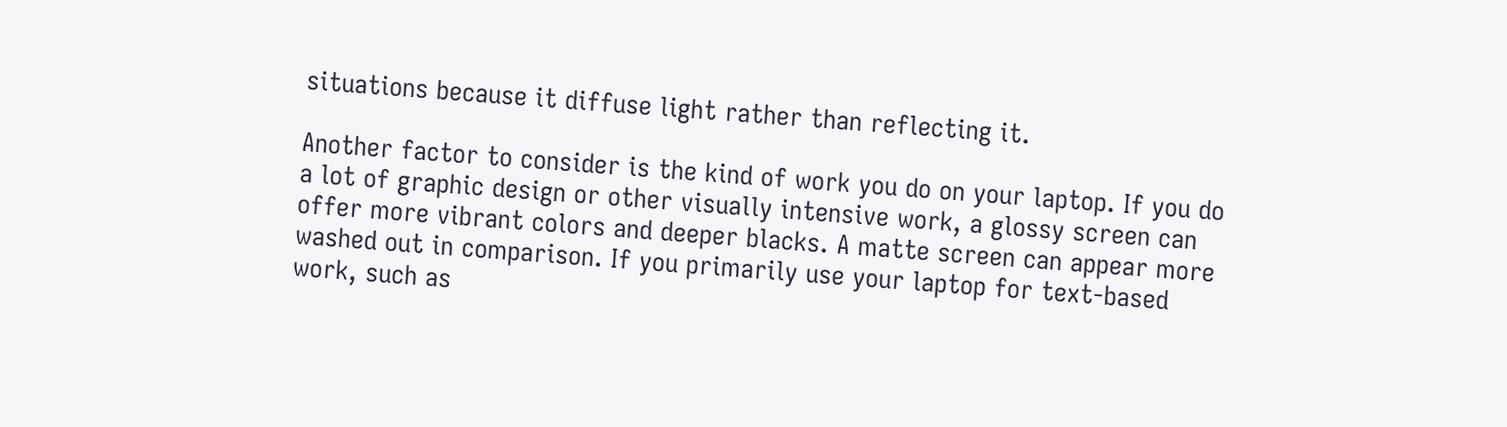situations because it diffuse light rather than reflecting it.

Another factor to consider is the kind of work you do on your laptop. If you do a lot of graphic design or other visually intensive work, a glossy screen can offer more vibrant colors and deeper blacks. A matte screen can appear more washed out in comparison. If you primarily use your laptop for text-based work, such as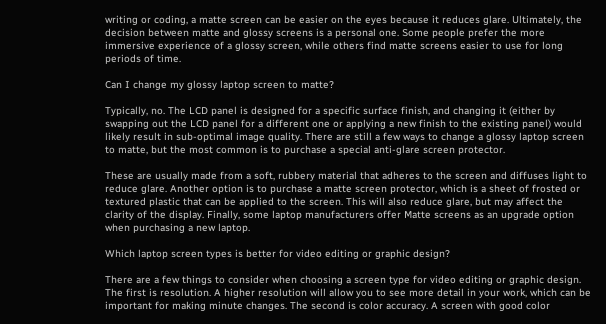writing or coding, a matte screen can be easier on the eyes because it reduces glare. Ultimately, the decision between matte and glossy screens is a personal one. Some people prefer the more immersive experience of a glossy screen, while others find matte screens easier to use for long periods of time.

Can I change my glossy laptop screen to matte?

Typically, no. The LCD panel is designed for a specific surface finish, and changing it (either by swapping out the LCD panel for a different one or applying a new finish to the existing panel) would likely result in sub-optimal image quality. There are still a few ways to change a glossy laptop screen to matte, but the most common is to purchase a special anti-glare screen protector.

These are usually made from a soft, rubbery material that adheres to the screen and diffuses light to reduce glare. Another option is to purchase a matte screen protector, which is a sheet of frosted or textured plastic that can be applied to the screen. This will also reduce glare, but may affect the clarity of the display. Finally, some laptop manufacturers offer Matte screens as an upgrade option when purchasing a new laptop.

Which laptop screen types is better for video editing or graphic design?

There are a few things to consider when choosing a screen type for video editing or graphic design. The first is resolution. A higher resolution will allow you to see more detail in your work, which can be important for making minute changes. The second is color accuracy. A screen with good color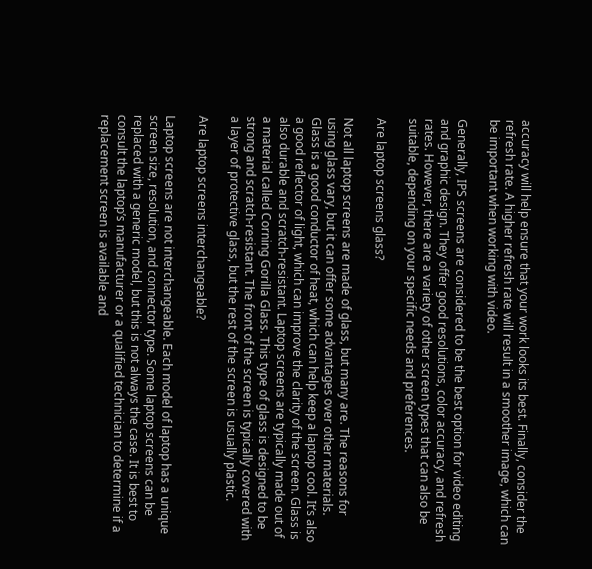accuracy will help ensure that your work looks its best. Finally, consider the refresh rate. A higher refresh rate will result in a smoother image, which can be important when working with video.

Generally, IPS screens are considered to be the best option for video editing and graphic design. They offer good resolutions, color accuracy, and refresh rates. However, there are a variety of other screen types that can also be suitable, depending on your specific needs and preferences.

Are laptop screens glass?

Not all laptop screens are made of glass, but many are. The reasons for using glass vary, but it can offer some advantages over other materials. Glass is a good conductor of heat, which can help keep a laptop cool. It’s also a good reflector of light, which can improve the clarity of the screen. Glass is also durable and scratch-resistant. Laptop screens are typically made out of a material called Corning Gorilla Glass. This type of glass is designed to be strong and scratch-resistant. The front of the screen is typically covered with a layer of protective glass, but the rest of the screen is usually plastic.

Are laptop screens interchangeable?

Laptop screens are not interchangeable. Each model of laptop has a unique screen size, resolution, and connector type. Some laptop screens can be replaced with a generic model, but this is not always the case. It is best to consult the laptop’s manufacturer or a qualified technician to determine if a replacement screen is available and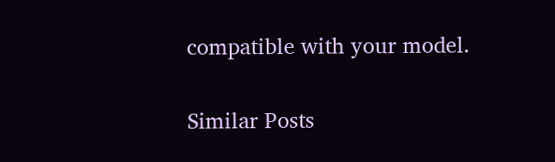compatible with your model.

Similar Posts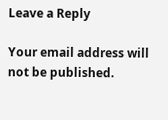Leave a Reply

Your email address will not be published.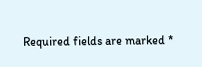Required fields are marked *